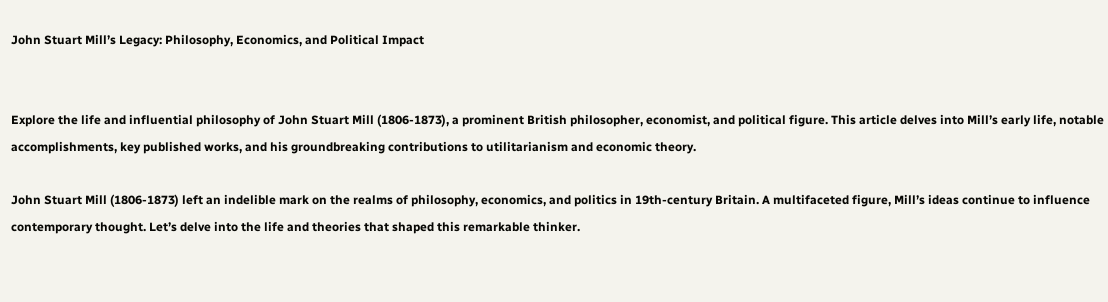John Stuart Mill’s Legacy: Philosophy, Economics, and Political Impact


Explore the life and influential philosophy of John Stuart Mill (1806-1873), a prominent British philosopher, economist, and political figure. This article delves into Mill’s early life, notable accomplishments, key published works, and his groundbreaking contributions to utilitarianism and economic theory.

John Stuart Mill (1806-1873) left an indelible mark on the realms of philosophy, economics, and politics in 19th-century Britain. A multifaceted figure, Mill’s ideas continue to influence contemporary thought. Let’s delve into the life and theories that shaped this remarkable thinker.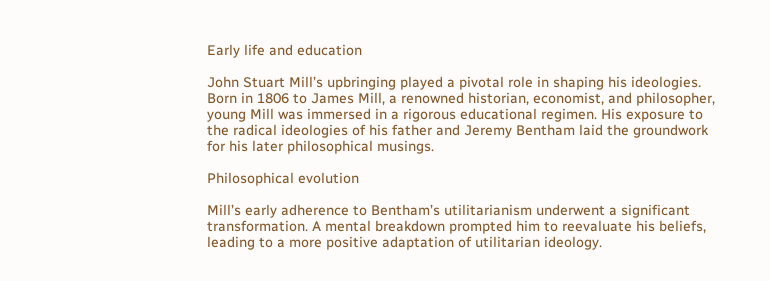Early life and education

John Stuart Mill’s upbringing played a pivotal role in shaping his ideologies. Born in 1806 to James Mill, a renowned historian, economist, and philosopher, young Mill was immersed in a rigorous educational regimen. His exposure to the radical ideologies of his father and Jeremy Bentham laid the groundwork for his later philosophical musings.

Philosophical evolution

Mill’s early adherence to Bentham’s utilitarianism underwent a significant transformation. A mental breakdown prompted him to reevaluate his beliefs, leading to a more positive adaptation of utilitarian ideology.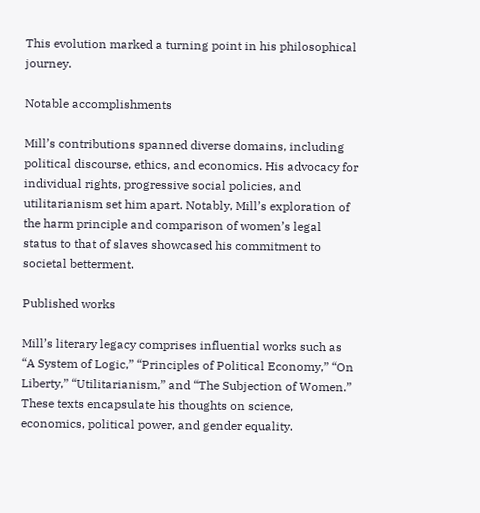This evolution marked a turning point in his philosophical journey.

Notable accomplishments

Mill’s contributions spanned diverse domains, including political discourse, ethics, and economics. His advocacy for individual rights, progressive social policies, and utilitarianism set him apart. Notably, Mill’s exploration of the harm principle and comparison of women’s legal status to that of slaves showcased his commitment to societal betterment.

Published works

Mill’s literary legacy comprises influential works such as “A System of Logic,” “Principles of Political Economy,” “On Liberty,” “Utilitarianism,” and “The Subjection of Women.” These texts encapsulate his thoughts on science, economics, political power, and gender equality.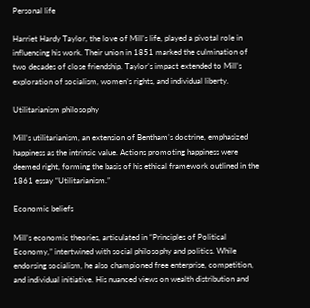Personal life

Harriet Hardy Taylor, the love of Mill’s life, played a pivotal role in influencing his work. Their union in 1851 marked the culmination of two decades of close friendship. Taylor’s impact extended to Mill’s exploration of socialism, women’s rights, and individual liberty.

Utilitarianism philosophy

Mill’s utilitarianism, an extension of Bentham’s doctrine, emphasized happiness as the intrinsic value. Actions promoting happiness were deemed right, forming the basis of his ethical framework outlined in the 1861 essay “Utilitarianism.”

Economic beliefs

Mill’s economic theories, articulated in “Principles of Political Economy,” intertwined with social philosophy and politics. While endorsing socialism, he also championed free enterprise, competition, and individual initiative. His nuanced views on wealth distribution and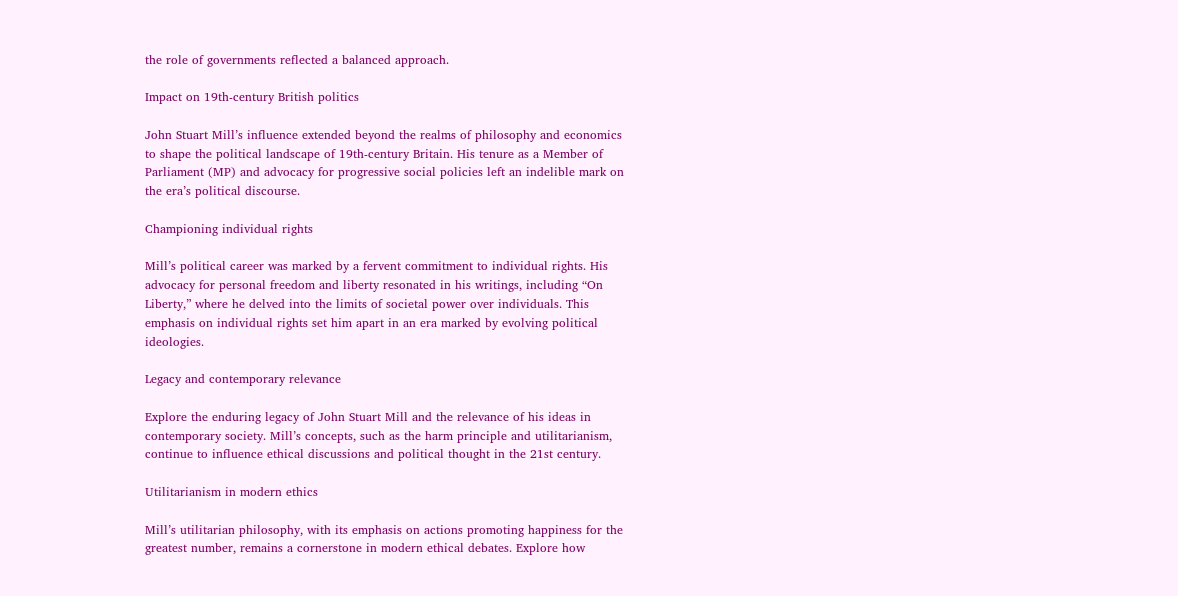the role of governments reflected a balanced approach.

Impact on 19th-century British politics

John Stuart Mill’s influence extended beyond the realms of philosophy and economics to shape the political landscape of 19th-century Britain. His tenure as a Member of Parliament (MP) and advocacy for progressive social policies left an indelible mark on the era’s political discourse.

Championing individual rights

Mill’s political career was marked by a fervent commitment to individual rights. His advocacy for personal freedom and liberty resonated in his writings, including “On Liberty,” where he delved into the limits of societal power over individuals. This emphasis on individual rights set him apart in an era marked by evolving political ideologies.

Legacy and contemporary relevance

Explore the enduring legacy of John Stuart Mill and the relevance of his ideas in contemporary society. Mill’s concepts, such as the harm principle and utilitarianism, continue to influence ethical discussions and political thought in the 21st century.

Utilitarianism in modern ethics

Mill’s utilitarian philosophy, with its emphasis on actions promoting happiness for the greatest number, remains a cornerstone in modern ethical debates. Explore how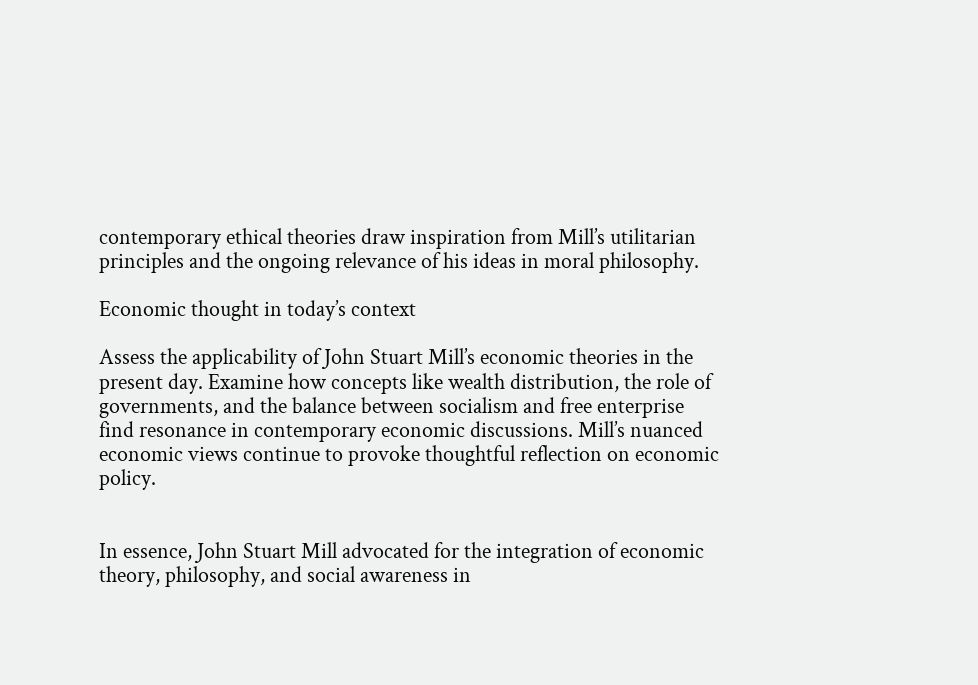contemporary ethical theories draw inspiration from Mill’s utilitarian principles and the ongoing relevance of his ideas in moral philosophy.

Economic thought in today’s context

Assess the applicability of John Stuart Mill’s economic theories in the present day. Examine how concepts like wealth distribution, the role of governments, and the balance between socialism and free enterprise find resonance in contemporary economic discussions. Mill’s nuanced economic views continue to provoke thoughtful reflection on economic policy.


In essence, John Stuart Mill advocated for the integration of economic theory, philosophy, and social awareness in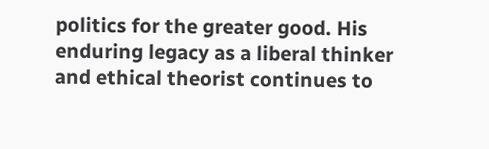politics for the greater good. His enduring legacy as a liberal thinker and ethical theorist continues to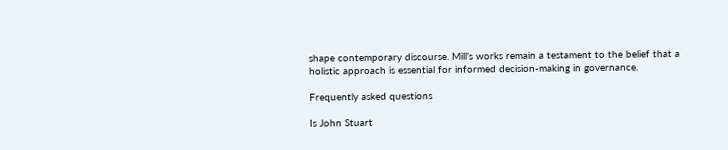shape contemporary discourse. Mill’s works remain a testament to the belief that a holistic approach is essential for informed decision-making in governance.

Frequently asked questions

Is John Stuart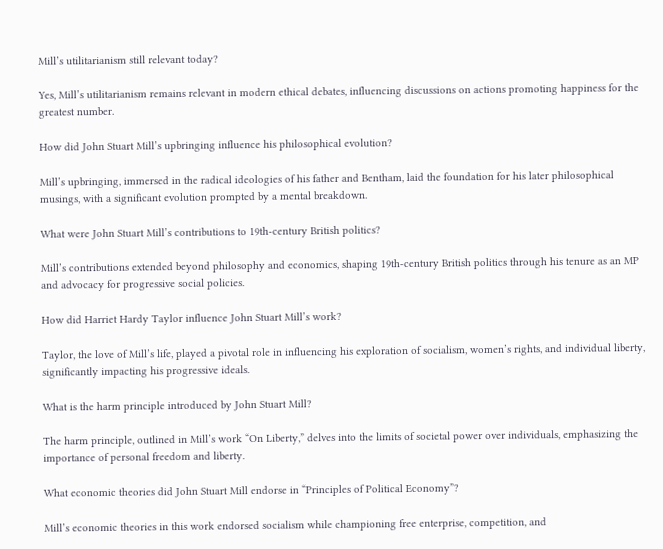Mill’s utilitarianism still relevant today?

Yes, Mill’s utilitarianism remains relevant in modern ethical debates, influencing discussions on actions promoting happiness for the greatest number.

How did John Stuart Mill’s upbringing influence his philosophical evolution?

Mill’s upbringing, immersed in the radical ideologies of his father and Bentham, laid the foundation for his later philosophical musings, with a significant evolution prompted by a mental breakdown.

What were John Stuart Mill’s contributions to 19th-century British politics?

Mill’s contributions extended beyond philosophy and economics, shaping 19th-century British politics through his tenure as an MP and advocacy for progressive social policies.

How did Harriet Hardy Taylor influence John Stuart Mill’s work?

Taylor, the love of Mill’s life, played a pivotal role in influencing his exploration of socialism, women’s rights, and individual liberty, significantly impacting his progressive ideals.

What is the harm principle introduced by John Stuart Mill?

The harm principle, outlined in Mill’s work “On Liberty,” delves into the limits of societal power over individuals, emphasizing the importance of personal freedom and liberty.

What economic theories did John Stuart Mill endorse in “Principles of Political Economy”?

Mill’s economic theories in this work endorsed socialism while championing free enterprise, competition, and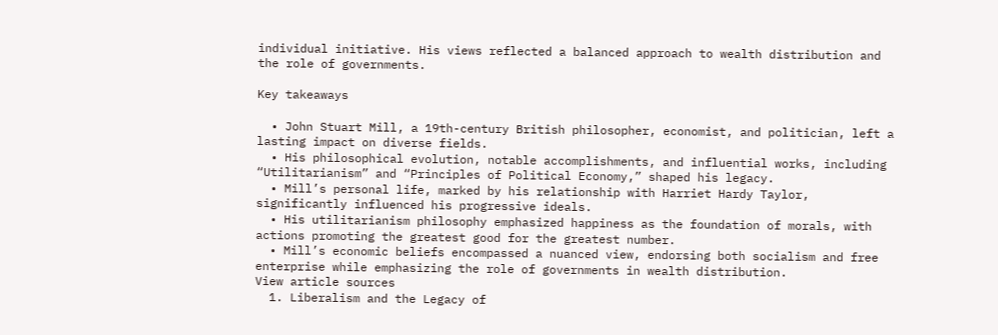individual initiative. His views reflected a balanced approach to wealth distribution and the role of governments.

Key takeaways

  • John Stuart Mill, a 19th-century British philosopher, economist, and politician, left a lasting impact on diverse fields.
  • His philosophical evolution, notable accomplishments, and influential works, including “Utilitarianism” and “Principles of Political Economy,” shaped his legacy.
  • Mill’s personal life, marked by his relationship with Harriet Hardy Taylor, significantly influenced his progressive ideals.
  • His utilitarianism philosophy emphasized happiness as the foundation of morals, with actions promoting the greatest good for the greatest number.
  • Mill’s economic beliefs encompassed a nuanced view, endorsing both socialism and free enterprise while emphasizing the role of governments in wealth distribution.
View article sources
  1. Liberalism and the Legacy of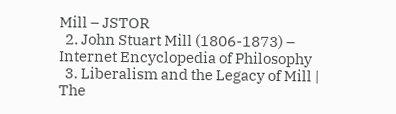Mill – JSTOR
  2. John Stuart Mill (1806-1873) – Internet Encyclopedia of Philosophy
  3. Liberalism and the Legacy of Mill | The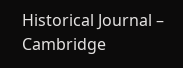Historical Journal – Cambridge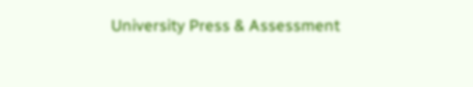University Press & Assessment